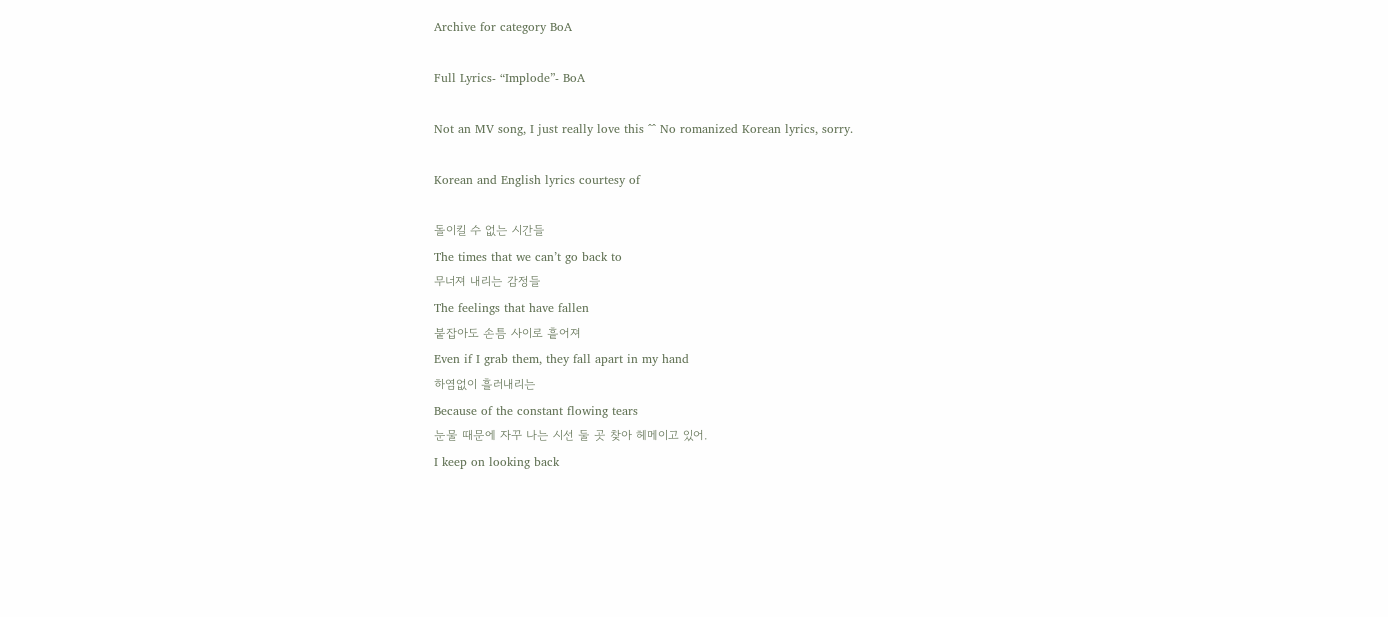Archive for category BoA

Full Lyrics- “Implode”- BoA

Not an MV song, I just really love this ^^ No romanized Korean lyrics, sorry.

Korean and English lyrics courtesy of

돌이킬 수 없는 시간들
The times that we can’t go back to
무너져 내리는 감정들
The feelings that have fallen
붙잡아도 손틈 사이로 흩어져
Even if I grab them, they fall apart in my hand
하염없이 흘러내리는
Because of the constant flowing tears
눈물 때문에 자꾸 나는 시선 둘 곳 찾아 헤메이고 있어.
I keep on looking back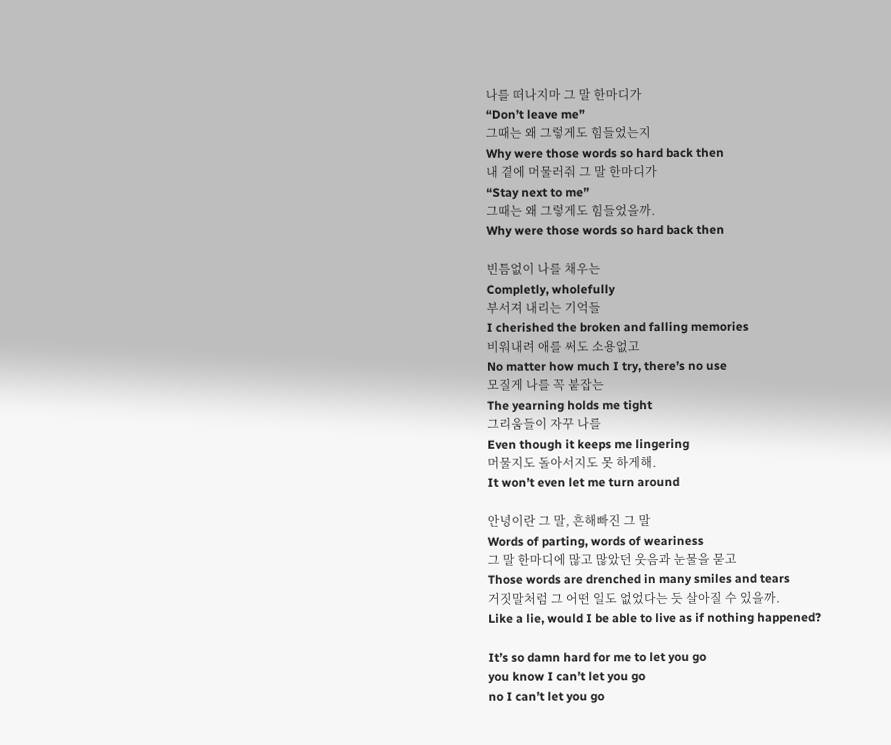나를 떠나지마 그 말 한마디가
“Don’t leave me”
그때는 왜 그렇게도 힘들었는지
Why were those words so hard back then
내 곁에 머물러줘 그 말 한마디가
“Stay next to me”
그때는 왜 그렇게도 힘들었을까.
Why were those words so hard back then

빈틈없이 나를 채우는
Completly, wholefully
부서져 내리는 기억들
I cherished the broken and falling memories
비워내려 애를 써도 소용없고
No matter how much I try, there’s no use
모질게 나를 꼭 붙잡는
The yearning holds me tight
그리움들이 자꾸 나를
Even though it keeps me lingering
머물지도 돌아서지도 못 하게해.
It won’t even let me turn around

안녕이란 그 말, 흔해빠진 그 말
Words of parting, words of weariness
그 말 한마디에 많고 많았던 웃음과 눈물을 묻고
Those words are drenched in many smiles and tears
거짓말처럼 그 어떤 일도 없었다는 듯 살아질 수 있을까.
Like a lie, would I be able to live as if nothing happened?

It’s so damn hard for me to let you go
you know I can’t let you go
no I can’t let you go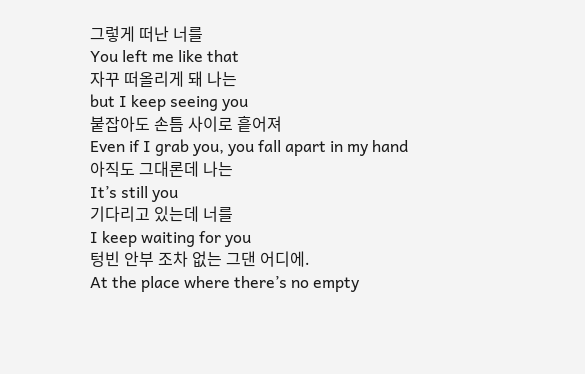그렇게 떠난 너를
You left me like that
자꾸 떠올리게 돼 나는
but I keep seeing you
붙잡아도 손틈 사이로 흩어져
Even if I grab you, you fall apart in my hand
아직도 그대론데 나는
It’s still you
기다리고 있는데 너를
I keep waiting for you
텅빈 안부 조차 없는 그댄 어디에.
At the place where there’s no empty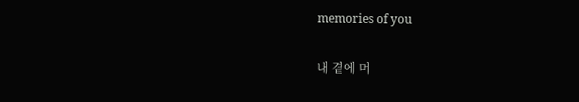memories of you

내 곁에 머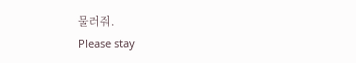물러줘.
Please stay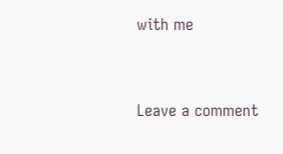with me


Leave a comment